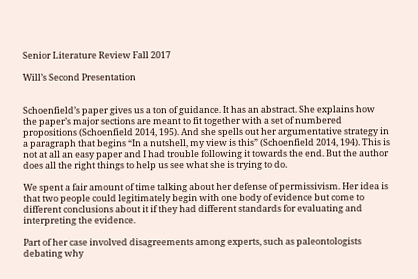Senior Literature Review Fall 2017

Will’s Second Presentation


Schoenfield’s paper gives us a ton of guidance. It has an abstract. She explains how the paper’s major sections are meant to fit together with a set of numbered propositions (Schoenfield 2014, 195). And she spells out her argumentative strategy in a paragraph that begins “In a nutshell, my view is this” (Schoenfield 2014, 194). This is not at all an easy paper and I had trouble following it towards the end. But the author does all the right things to help us see what she is trying to do.

We spent a fair amount of time talking about her defense of permissivism. Her idea is that two people could legitimately begin with one body of evidence but come to different conclusions about it if they had different standards for evaluating and interpreting the evidence.

Part of her case involved disagreements among experts, such as paleontologists debating why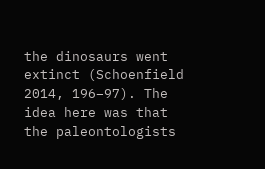the dinosaurs went extinct (Schoenfield 2014, 196–97). The idea here was that the paleontologists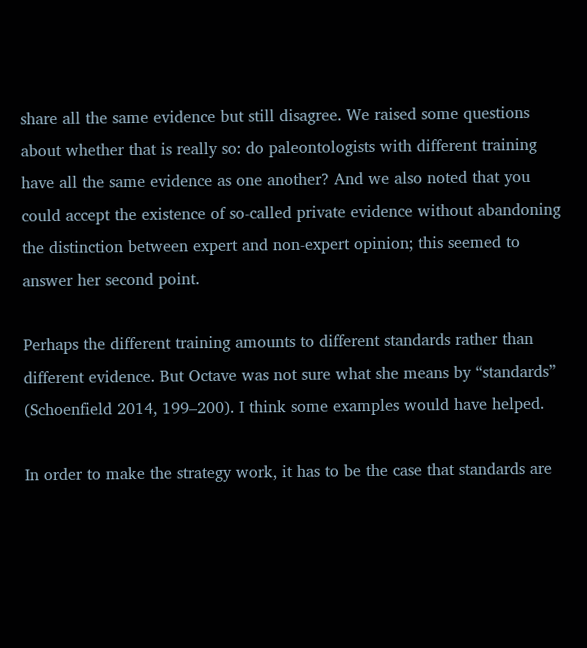share all the same evidence but still disagree. We raised some questions about whether that is really so: do paleontologists with different training have all the same evidence as one another? And we also noted that you could accept the existence of so-called private evidence without abandoning the distinction between expert and non-expert opinion; this seemed to answer her second point.

Perhaps the different training amounts to different standards rather than different evidence. But Octave was not sure what she means by “standards” (Schoenfield 2014, 199–200). I think some examples would have helped.

In order to make the strategy work, it has to be the case that standards are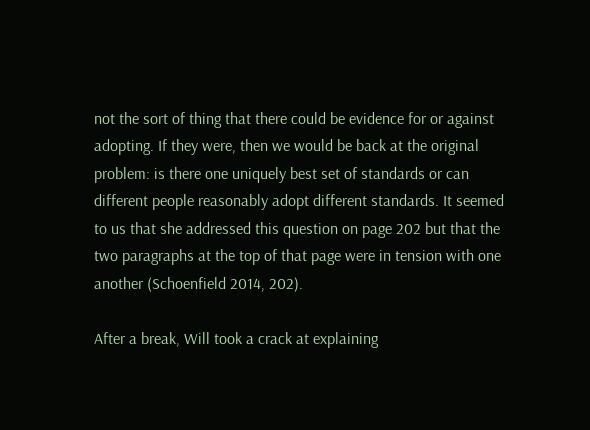not the sort of thing that there could be evidence for or against adopting. If they were, then we would be back at the original problem: is there one uniquely best set of standards or can different people reasonably adopt different standards. It seemed to us that she addressed this question on page 202 but that the two paragraphs at the top of that page were in tension with one another (Schoenfield 2014, 202).

After a break, Will took a crack at explaining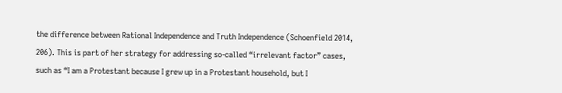the difference between Rational Independence and Truth Independence (Schoenfield 2014, 206). This is part of her strategy for addressing so-called “irrelevant factor” cases, such as “I am a Protestant because I grew up in a Protestant household, but I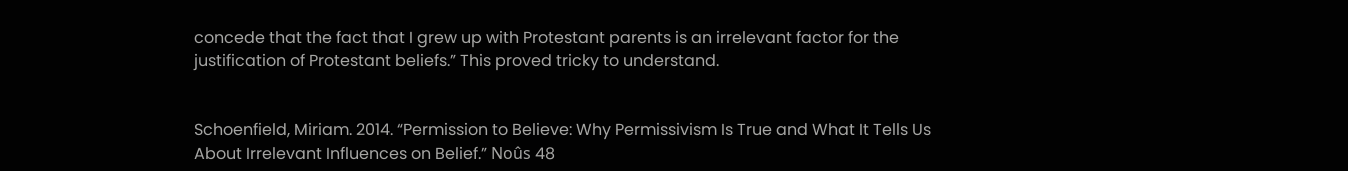concede that the fact that I grew up with Protestant parents is an irrelevant factor for the justification of Protestant beliefs.” This proved tricky to understand.


Schoenfield, Miriam. 2014. “Permission to Believe: Why Permissivism Is True and What It Tells Us About Irrelevant Influences on Belief.” Noûs 48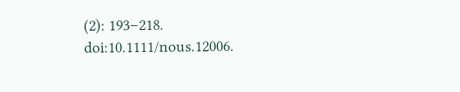(2): 193–218. doi:10.1111/nous.12006.